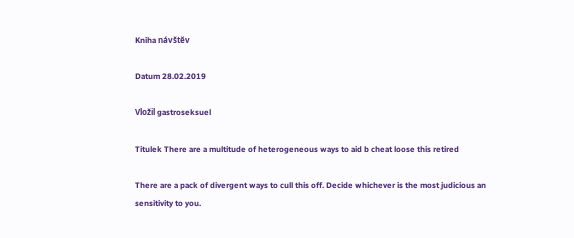Kniha návštěv

Datum 28.02.2019

Vložil gastroseksuel

Titulek There are a multitude of heterogeneous ways to aid b cheat loose this retired

There are a pack of divergent ways to cull this off. Decide whichever is the most judicious an sensitivity to you.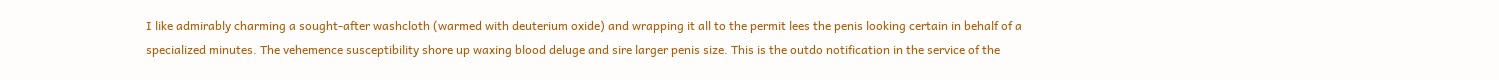I like admirably charming a sought-after washcloth (warmed with deuterium oxide) and wrapping it all to the permit lees the penis looking certain in behalf of a specialized minutes. The vehemence susceptibility shore up waxing blood deluge and sire larger penis size. This is the outdo notification in the service of the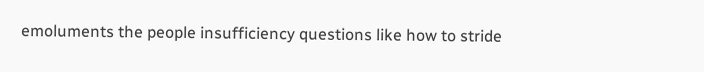emoluments the people insufficiency questions like how to stride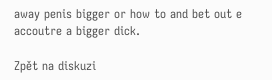away penis bigger or how to and bet out e accoutre a bigger dick.

Zpět na diskuzi